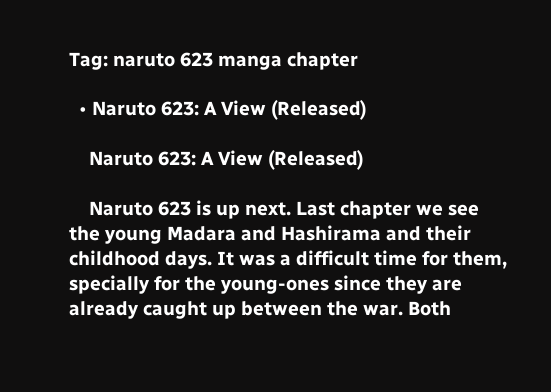Tag: naruto 623 manga chapter

  • Naruto 623: A View (Released)

    Naruto 623: A View (Released)

    Naruto 623 is up next. Last chapter we see the young Madara and Hashirama and their childhood days. It was a difficult time for them, specially for the young-ones since they are already caught up between the war. Both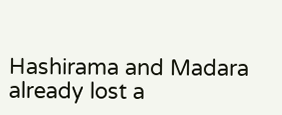Hashirama and Madara already lost a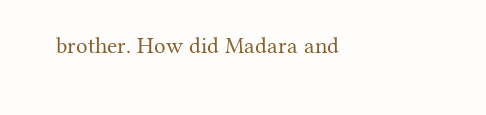brother. How did Madara and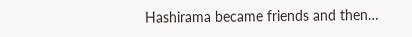Hashirama became friends and then…